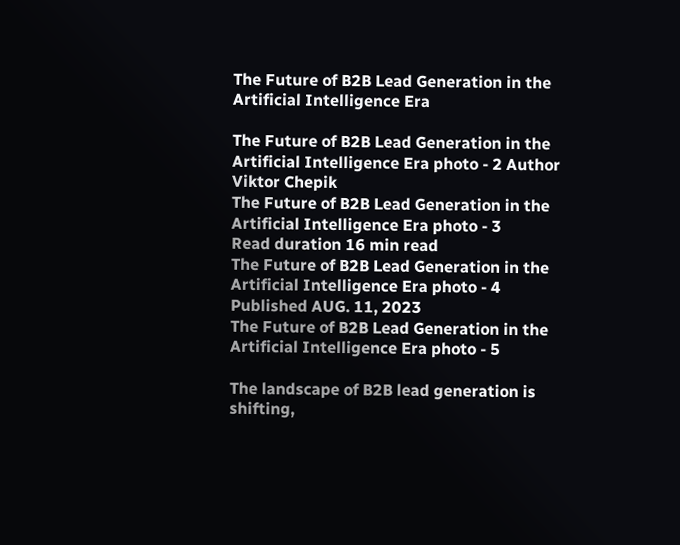The Future of B2B Lead Generation in the Artificial Intelligence Era

The Future of B2B Lead Generation in the Artificial Intelligence Era photo - 2 Author Viktor Chepik
The Future of B2B Lead Generation in the Artificial Intelligence Era photo - 3
Read duration 16 min read
The Future of B2B Lead Generation in the Artificial Intelligence Era photo - 4
Published AUG. 11, 2023
The Future of B2B Lead Generation in the Artificial Intelligence Era photo - 5

The landscape of B2B lead generation is shifting,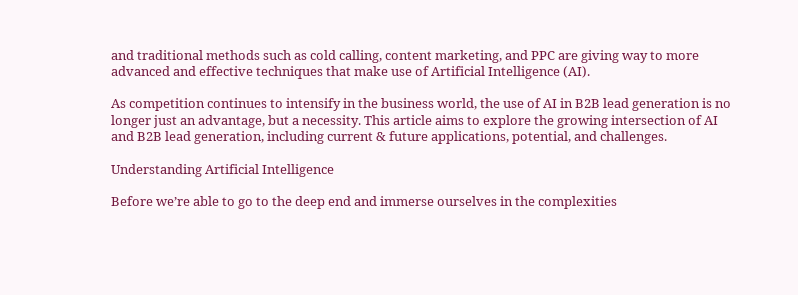and traditional methods such as cold calling, content marketing, and PPC are giving way to more advanced and effective techniques that make use of Artificial Intelligence (AI).

As competition continues to intensify in the business world, the use of AI in B2B lead generation is no longer just an advantage, but a necessity. This article aims to explore the growing intersection of AI and B2B lead generation, including current & future applications, potential, and challenges.

Understanding Artificial Intelligence

Before we’re able to go to the deep end and immerse ourselves in the complexities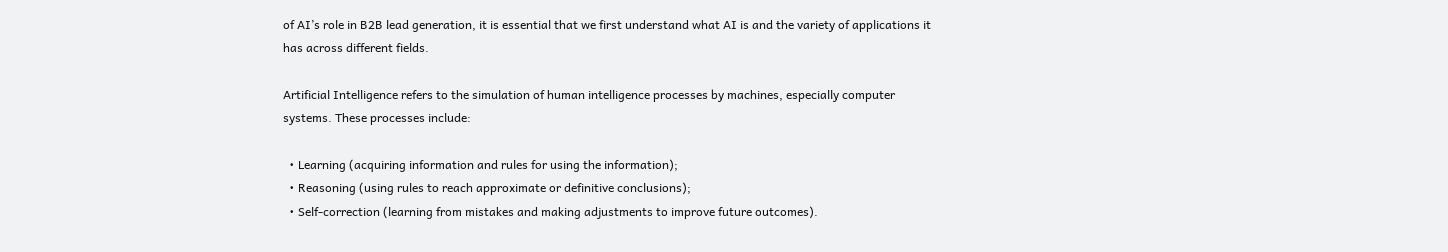of AI’s role in B2B lead generation, it is essential that we first understand what AI is and the variety of applications it has across different fields.

Artificial Intelligence refers to the simulation of human intelligence processes by machines, especially computer systems. These processes include:

  • Learning (acquiring information and rules for using the information);
  • Reasoning (using rules to reach approximate or definitive conclusions);
  • Self-correction (learning from mistakes and making adjustments to improve future outcomes).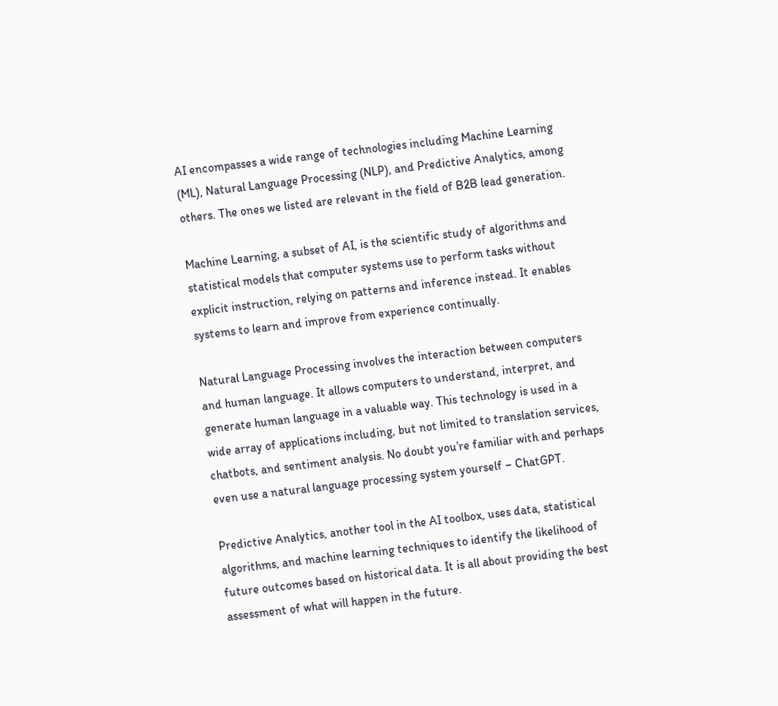AI encompasses a wide range of technologies including Machine Learning (ML), Natural Language Processing (NLP), and Predictive Analytics, among others. The ones we listed are relevant in the field of B2B lead generation.

Machine Learning, a subset of AI, is the scientific study of algorithms and statistical models that computer systems use to perform tasks without explicit instruction, relying on patterns and inference instead. It enables systems to learn and improve from experience continually.

Natural Language Processing involves the interaction between computers and human language. It allows computers to understand, interpret, and generate human language in a valuable way. This technology is used in a wide array of applications including, but not limited to translation services, chatbots, and sentiment analysis. No doubt you’re familiar with and perhaps even use a natural language processing system yourself – ChatGPT.

Predictive Analytics, another tool in the AI toolbox, uses data, statistical algorithms, and machine learning techniques to identify the likelihood of future outcomes based on historical data. It is all about providing the best assessment of what will happen in the future.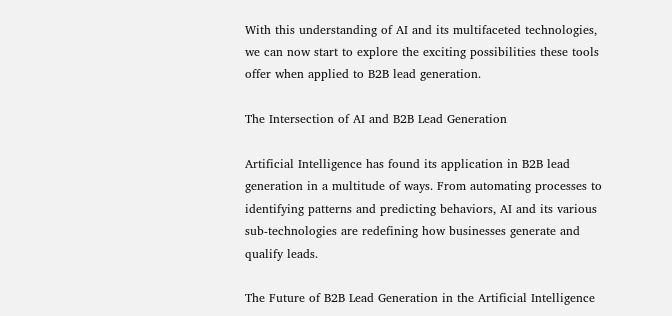With this understanding of AI and its multifaceted technologies, we can now start to explore the exciting possibilities these tools offer when applied to B2B lead generation.

The Intersection of AI and B2B Lead Generation

Artificial Intelligence has found its application in B2B lead generation in a multitude of ways. From automating processes to identifying patterns and predicting behaviors, AI and its various sub-technologies are redefining how businesses generate and qualify leads.

The Future of B2B Lead Generation in the Artificial Intelligence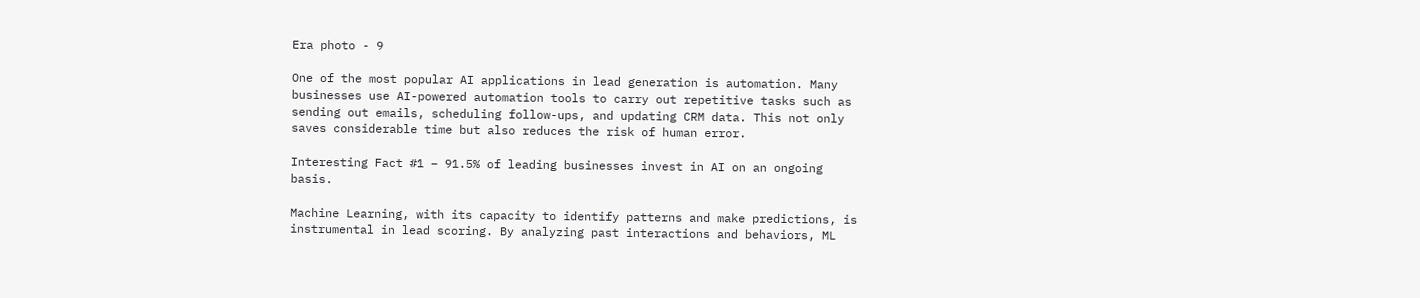Era photo - 9

One of the most popular AI applications in lead generation is automation. Many businesses use AI-powered automation tools to carry out repetitive tasks such as sending out emails, scheduling follow-ups, and updating CRM data. This not only saves considerable time but also reduces the risk of human error.

Interesting Fact #1 – 91.5% of leading businesses invest in AI on an ongoing basis.

Machine Learning, with its capacity to identify patterns and make predictions, is instrumental in lead scoring. By analyzing past interactions and behaviors, ML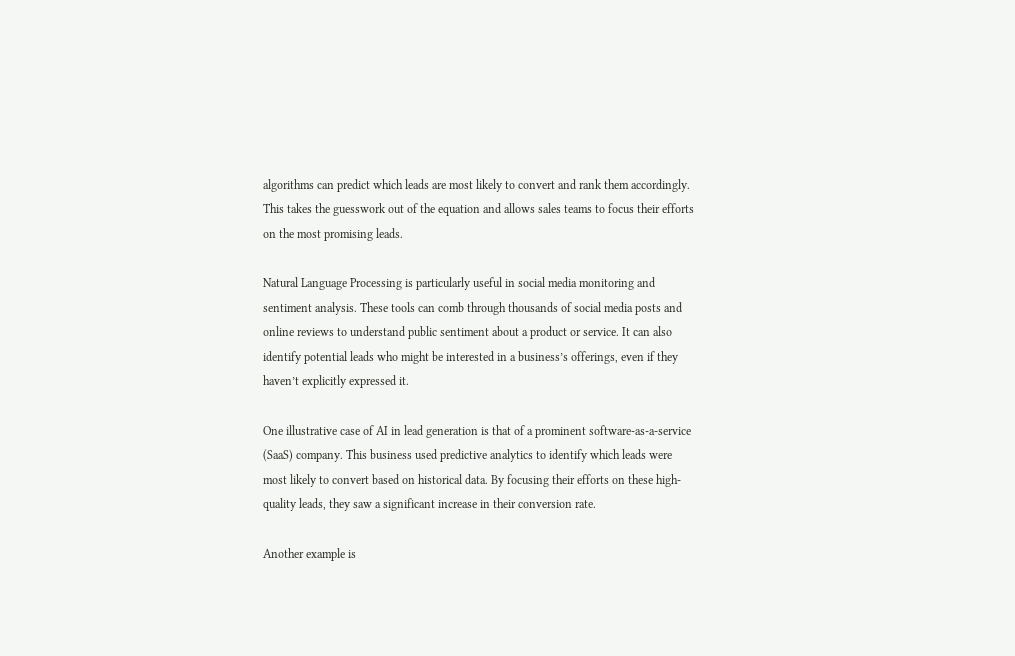algorithms can predict which leads are most likely to convert and rank them accordingly. This takes the guesswork out of the equation and allows sales teams to focus their efforts on the most promising leads.

Natural Language Processing is particularly useful in social media monitoring and sentiment analysis. These tools can comb through thousands of social media posts and online reviews to understand public sentiment about a product or service. It can also identify potential leads who might be interested in a business’s offerings, even if they haven’t explicitly expressed it.

One illustrative case of AI in lead generation is that of a prominent software-as-a-service (SaaS) company. This business used predictive analytics to identify which leads were most likely to convert based on historical data. By focusing their efforts on these high-quality leads, they saw a significant increase in their conversion rate.

Another example is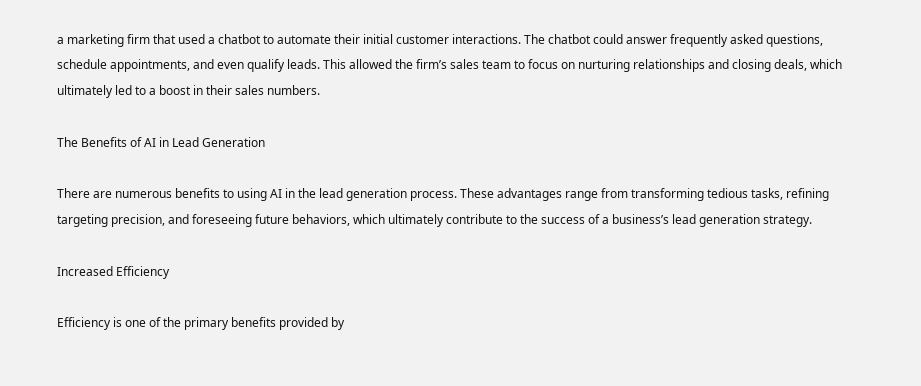a marketing firm that used a chatbot to automate their initial customer interactions. The chatbot could answer frequently asked questions, schedule appointments, and even qualify leads. This allowed the firm’s sales team to focus on nurturing relationships and closing deals, which ultimately led to a boost in their sales numbers.

The Benefits of AI in Lead Generation

There are numerous benefits to using AI in the lead generation process. These advantages range from transforming tedious tasks, refining targeting precision, and foreseeing future behaviors, which ultimately contribute to the success of a business’s lead generation strategy.

Increased Efficiency

Efficiency is one of the primary benefits provided by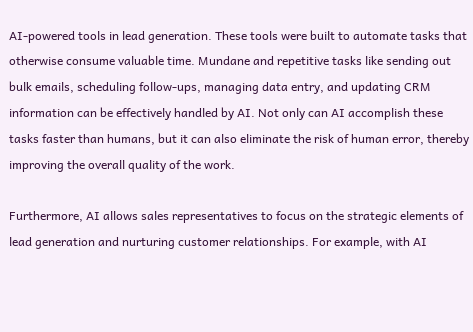AI-powered tools in lead generation. These tools were built to automate tasks that otherwise consume valuable time. Mundane and repetitive tasks like sending out bulk emails, scheduling follow-ups, managing data entry, and updating CRM information can be effectively handled by AI. Not only can AI accomplish these tasks faster than humans, but it can also eliminate the risk of human error, thereby improving the overall quality of the work.

Furthermore, AI allows sales representatives to focus on the strategic elements of lead generation and nurturing customer relationships. For example, with AI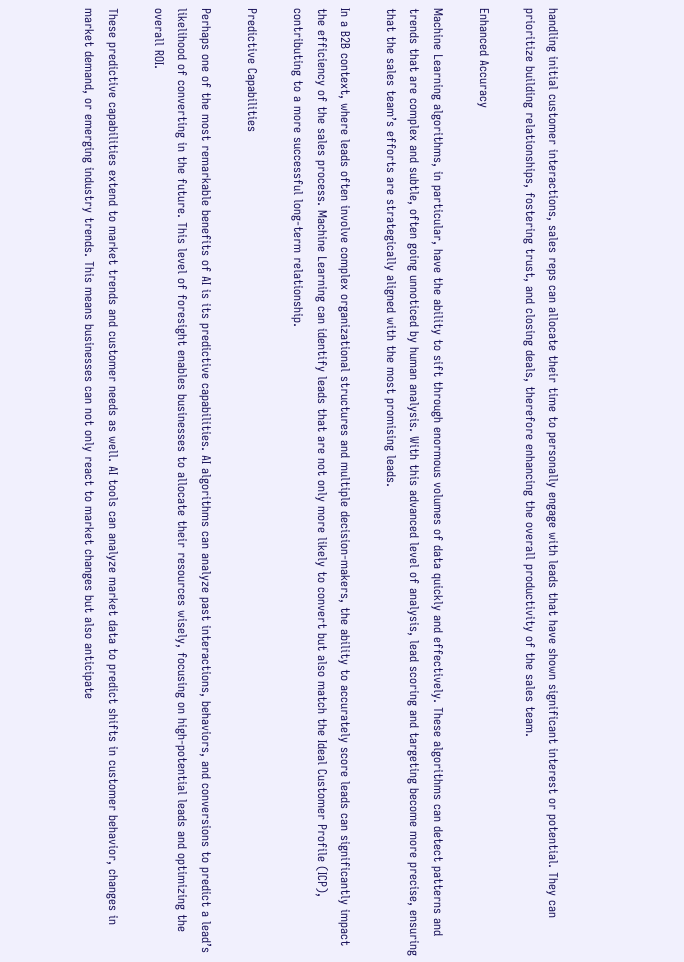handling initial customer interactions, sales reps can allocate their time to personally engage with leads that have shown significant interest or potential. They can prioritize building relationships, fostering trust, and closing deals, therefore enhancing the overall productivity of the sales team.

Enhanced Accuracy

Machine Learning algorithms, in particular, have the ability to sift through enormous volumes of data quickly and effectively. These algorithms can detect patterns and trends that are complex and subtle, often going unnoticed by human analysis. With this advanced level of analysis, lead scoring and targeting become more precise, ensuring that the sales team’s efforts are strategically aligned with the most promising leads.

In a B2B context, where leads often involve complex organizational structures and multiple decision-makers, the ability to accurately score leads can significantly impact the efficiency of the sales process. Machine Learning can identify leads that are not only more likely to convert but also match the Ideal Customer Profile (ICP), contributing to a more successful long-term relationship.

Predictive Capabilities

Perhaps one of the most remarkable benefits of AI is its predictive capabilities. AI algorithms can analyze past interactions, behaviors, and conversions to predict a lead’s likelihood of converting in the future. This level of foresight enables businesses to allocate their resources wisely, focusing on high-potential leads and optimizing the overall ROI.

These predictive capabilities extend to market trends and customer needs as well. AI tools can analyze market data to predict shifts in customer behavior, changes in market demand, or emerging industry trends. This means businesses can not only react to market changes but also anticipate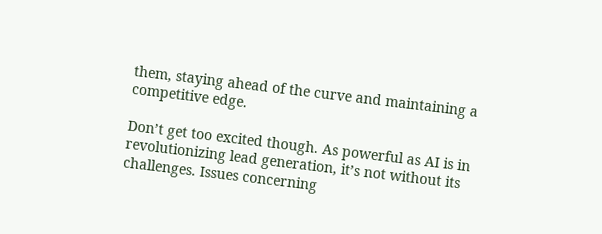them, staying ahead of the curve and maintaining a competitive edge.

Don’t get too excited though. As powerful as AI is in revolutionizing lead generation, it’s not without its challenges. Issues concerning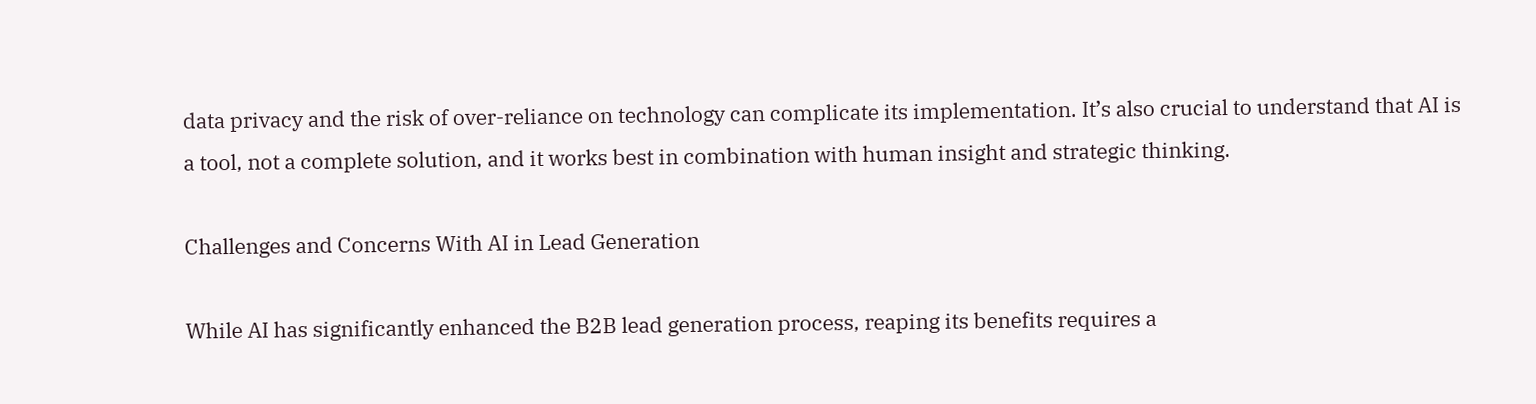data privacy and the risk of over-reliance on technology can complicate its implementation. It’s also crucial to understand that AI is a tool, not a complete solution, and it works best in combination with human insight and strategic thinking.

Challenges and Concerns With AI in Lead Generation

While AI has significantly enhanced the B2B lead generation process, reaping its benefits requires a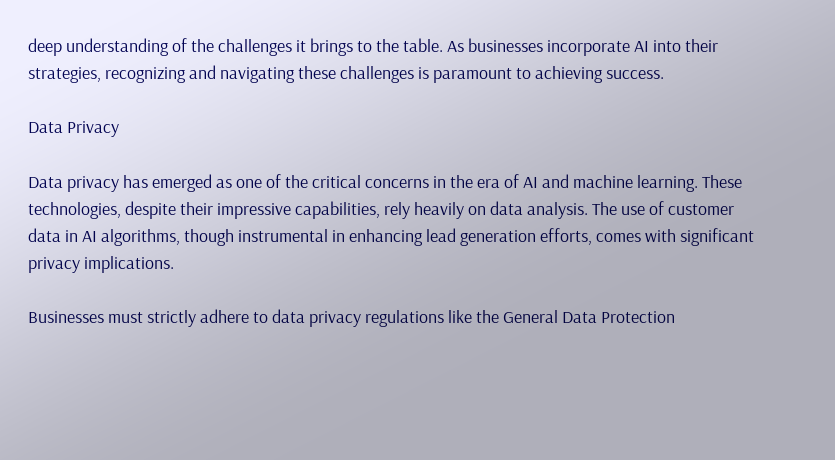deep understanding of the challenges it brings to the table. As businesses incorporate AI into their strategies, recognizing and navigating these challenges is paramount to achieving success.

Data Privacy

Data privacy has emerged as one of the critical concerns in the era of AI and machine learning. These technologies, despite their impressive capabilities, rely heavily on data analysis. The use of customer data in AI algorithms, though instrumental in enhancing lead generation efforts, comes with significant privacy implications.

Businesses must strictly adhere to data privacy regulations like the General Data Protection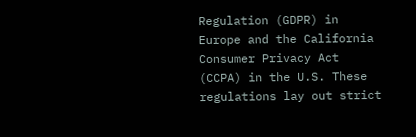Regulation (GDPR) in Europe and the California Consumer Privacy Act (CCPA) in the U.S. These regulations lay out strict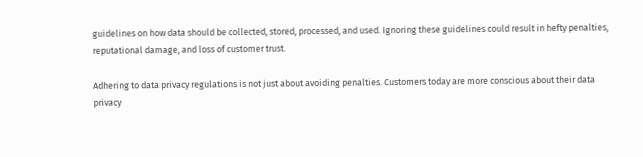guidelines on how data should be collected, stored, processed, and used. Ignoring these guidelines could result in hefty penalties, reputational damage, and loss of customer trust.

Adhering to data privacy regulations is not just about avoiding penalties. Customers today are more conscious about their data privacy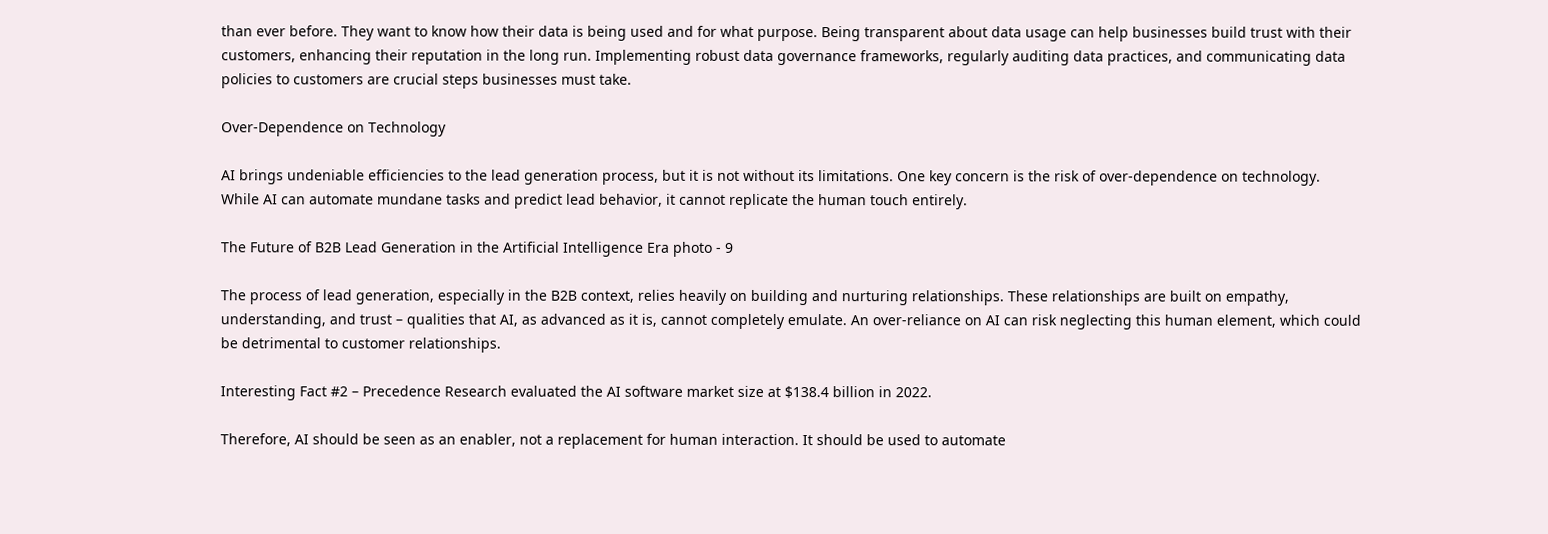than ever before. They want to know how their data is being used and for what purpose. Being transparent about data usage can help businesses build trust with their customers, enhancing their reputation in the long run. Implementing robust data governance frameworks, regularly auditing data practices, and communicating data policies to customers are crucial steps businesses must take.

Over-Dependence on Technology

AI brings undeniable efficiencies to the lead generation process, but it is not without its limitations. One key concern is the risk of over-dependence on technology. While AI can automate mundane tasks and predict lead behavior, it cannot replicate the human touch entirely.

The Future of B2B Lead Generation in the Artificial Intelligence Era photo - 9

The process of lead generation, especially in the B2B context, relies heavily on building and nurturing relationships. These relationships are built on empathy, understanding, and trust – qualities that AI, as advanced as it is, cannot completely emulate. An over-reliance on AI can risk neglecting this human element, which could be detrimental to customer relationships.

Interesting Fact #2 – Precedence Research evaluated the AI software market size at $138.4 billion in 2022.

Therefore, AI should be seen as an enabler, not a replacement for human interaction. It should be used to automate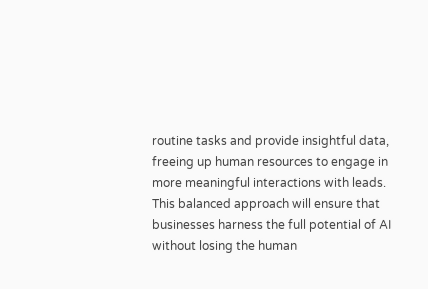routine tasks and provide insightful data, freeing up human resources to engage in more meaningful interactions with leads. This balanced approach will ensure that businesses harness the full potential of AI without losing the human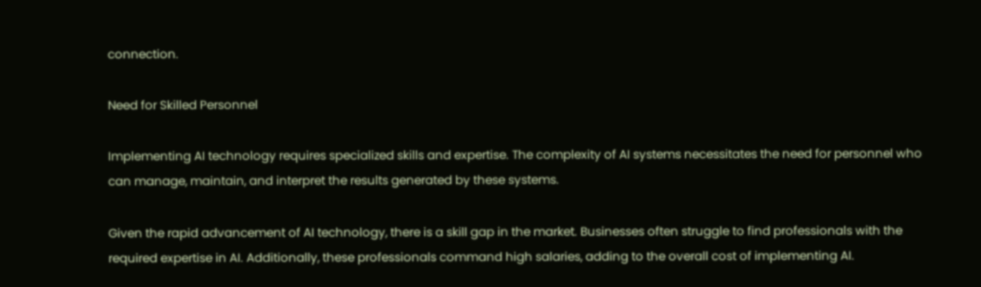connection.

Need for Skilled Personnel

Implementing AI technology requires specialized skills and expertise. The complexity of AI systems necessitates the need for personnel who can manage, maintain, and interpret the results generated by these systems.

Given the rapid advancement of AI technology, there is a skill gap in the market. Businesses often struggle to find professionals with the required expertise in AI. Additionally, these professionals command high salaries, adding to the overall cost of implementing AI.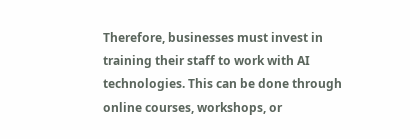Therefore, businesses must invest in training their staff to work with AI technologies. This can be done through online courses, workshops, or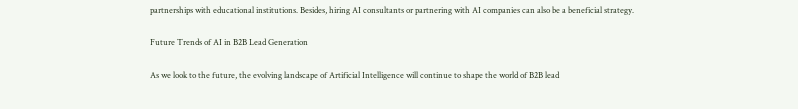partnerships with educational institutions. Besides, hiring AI consultants or partnering with AI companies can also be a beneficial strategy.

Future Trends of AI in B2B Lead Generation

As we look to the future, the evolving landscape of Artificial Intelligence will continue to shape the world of B2B lead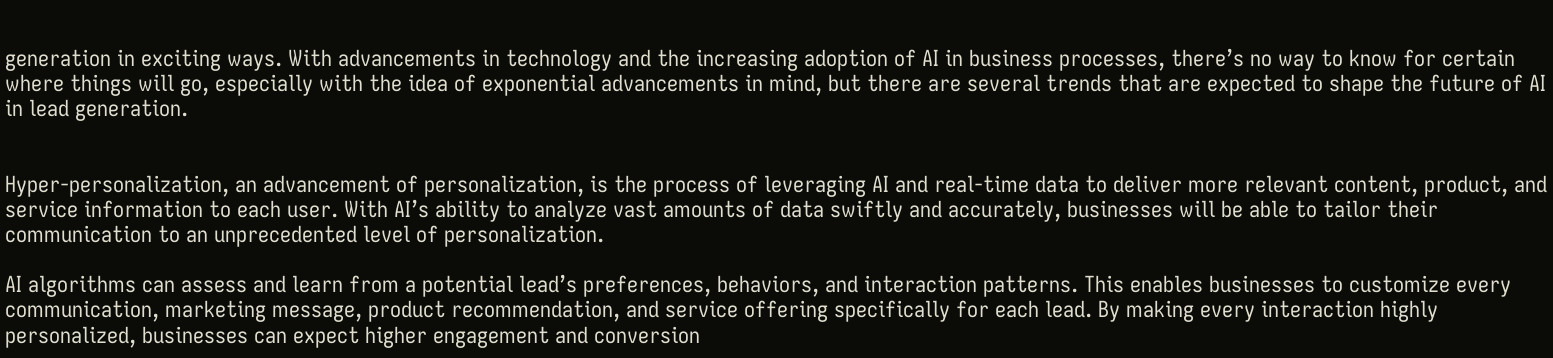generation in exciting ways. With advancements in technology and the increasing adoption of AI in business processes, there’s no way to know for certain where things will go, especially with the idea of exponential advancements in mind, but there are several trends that are expected to shape the future of AI in lead generation.


Hyper-personalization, an advancement of personalization, is the process of leveraging AI and real-time data to deliver more relevant content, product, and service information to each user. With AI’s ability to analyze vast amounts of data swiftly and accurately, businesses will be able to tailor their communication to an unprecedented level of personalization.

AI algorithms can assess and learn from a potential lead’s preferences, behaviors, and interaction patterns. This enables businesses to customize every communication, marketing message, product recommendation, and service offering specifically for each lead. By making every interaction highly personalized, businesses can expect higher engagement and conversion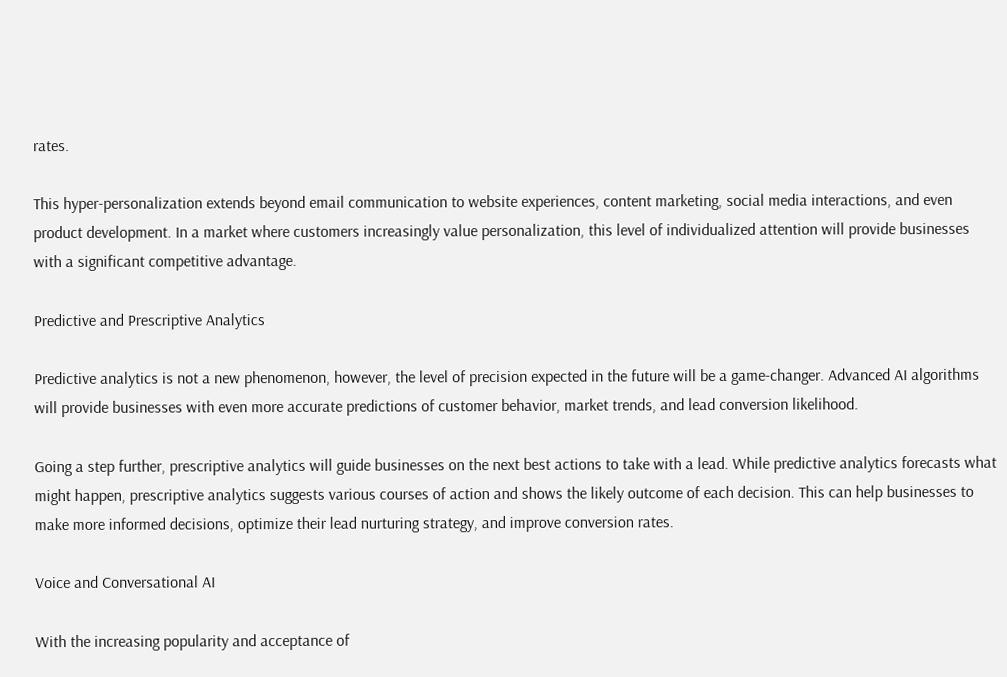rates.

This hyper-personalization extends beyond email communication to website experiences, content marketing, social media interactions, and even product development. In a market where customers increasingly value personalization, this level of individualized attention will provide businesses with a significant competitive advantage.

Predictive and Prescriptive Analytics

Predictive analytics is not a new phenomenon, however, the level of precision expected in the future will be a game-changer. Advanced AI algorithms will provide businesses with even more accurate predictions of customer behavior, market trends, and lead conversion likelihood.

Going a step further, prescriptive analytics will guide businesses on the next best actions to take with a lead. While predictive analytics forecasts what might happen, prescriptive analytics suggests various courses of action and shows the likely outcome of each decision. This can help businesses to make more informed decisions, optimize their lead nurturing strategy, and improve conversion rates.

Voice and Conversational AI

With the increasing popularity and acceptance of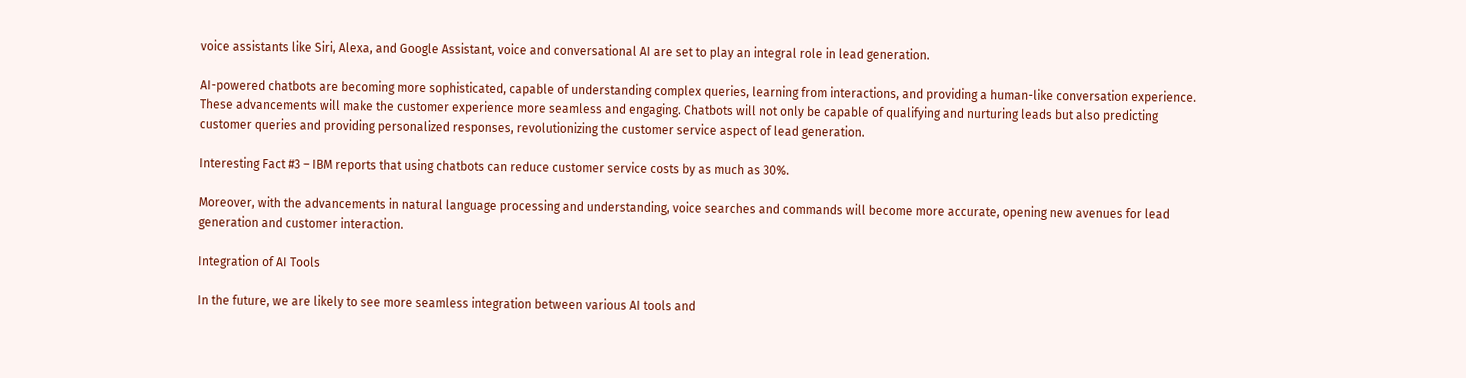voice assistants like Siri, Alexa, and Google Assistant, voice and conversational AI are set to play an integral role in lead generation.

AI-powered chatbots are becoming more sophisticated, capable of understanding complex queries, learning from interactions, and providing a human-like conversation experience. These advancements will make the customer experience more seamless and engaging. Chatbots will not only be capable of qualifying and nurturing leads but also predicting customer queries and providing personalized responses, revolutionizing the customer service aspect of lead generation.

Interesting Fact #3 – IBM reports that using chatbots can reduce customer service costs by as much as 30%.

Moreover, with the advancements in natural language processing and understanding, voice searches and commands will become more accurate, opening new avenues for lead generation and customer interaction.

Integration of AI Tools

In the future, we are likely to see more seamless integration between various AI tools and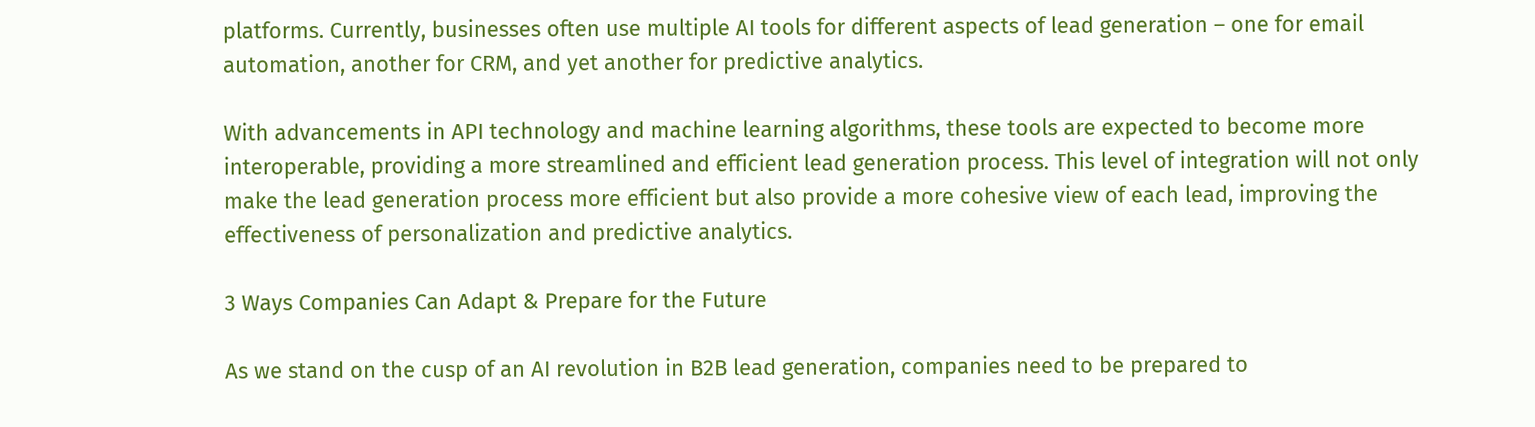platforms. Currently, businesses often use multiple AI tools for different aspects of lead generation – one for email automation, another for CRM, and yet another for predictive analytics.

With advancements in API technology and machine learning algorithms, these tools are expected to become more interoperable, providing a more streamlined and efficient lead generation process. This level of integration will not only make the lead generation process more efficient but also provide a more cohesive view of each lead, improving the effectiveness of personalization and predictive analytics.

3 Ways Companies Can Adapt & Prepare for the Future

As we stand on the cusp of an AI revolution in B2B lead generation, companies need to be prepared to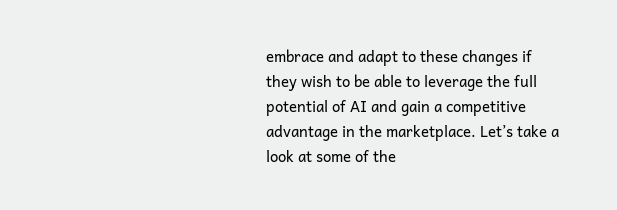embrace and adapt to these changes if they wish to be able to leverage the full potential of AI and gain a competitive advantage in the marketplace. Let’s take a look at some of the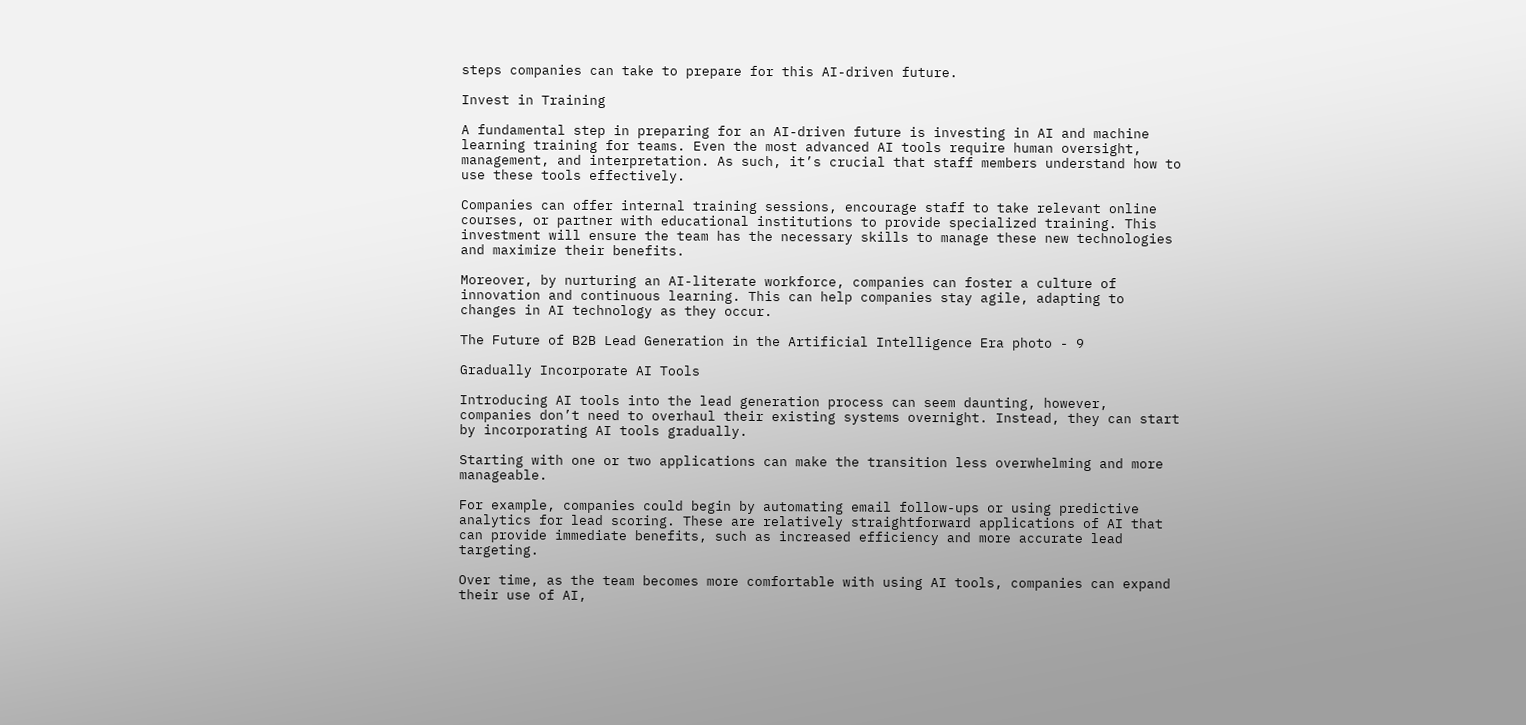steps companies can take to prepare for this AI-driven future.

Invest in Training

A fundamental step in preparing for an AI-driven future is investing in AI and machine learning training for teams. Even the most advanced AI tools require human oversight, management, and interpretation. As such, it’s crucial that staff members understand how to use these tools effectively.

Companies can offer internal training sessions, encourage staff to take relevant online courses, or partner with educational institutions to provide specialized training. This investment will ensure the team has the necessary skills to manage these new technologies and maximize their benefits.

Moreover, by nurturing an AI-literate workforce, companies can foster a culture of innovation and continuous learning. This can help companies stay agile, adapting to changes in AI technology as they occur.

The Future of B2B Lead Generation in the Artificial Intelligence Era photo - 9

Gradually Incorporate AI Tools

Introducing AI tools into the lead generation process can seem daunting, however, companies don’t need to overhaul their existing systems overnight. Instead, they can start by incorporating AI tools gradually.

Starting with one or two applications can make the transition less overwhelming and more manageable.

For example, companies could begin by automating email follow-ups or using predictive analytics for lead scoring. These are relatively straightforward applications of AI that can provide immediate benefits, such as increased efficiency and more accurate lead targeting.

Over time, as the team becomes more comfortable with using AI tools, companies can expand their use of AI,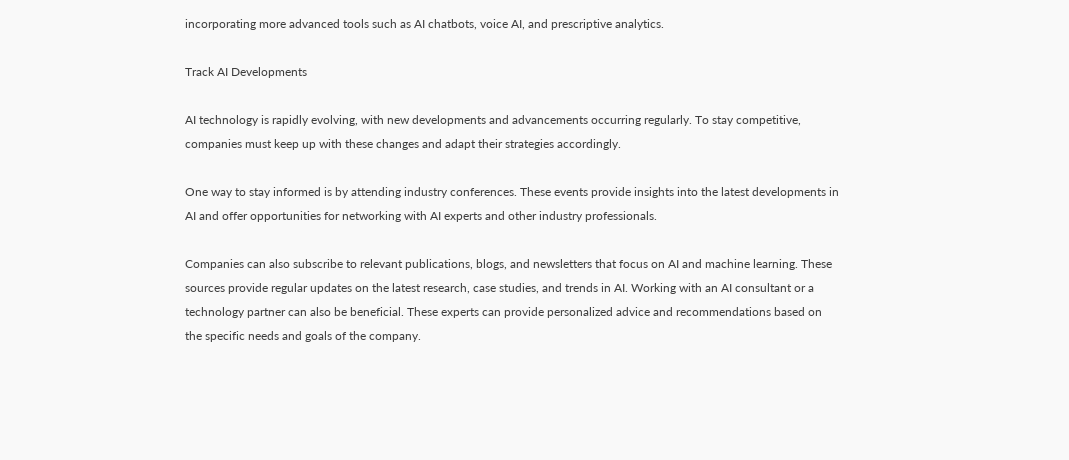incorporating more advanced tools such as AI chatbots, voice AI, and prescriptive analytics.

Track AI Developments

AI technology is rapidly evolving, with new developments and advancements occurring regularly. To stay competitive, companies must keep up with these changes and adapt their strategies accordingly.

One way to stay informed is by attending industry conferences. These events provide insights into the latest developments in AI and offer opportunities for networking with AI experts and other industry professionals.

Companies can also subscribe to relevant publications, blogs, and newsletters that focus on AI and machine learning. These sources provide regular updates on the latest research, case studies, and trends in AI. Working with an AI consultant or a technology partner can also be beneficial. These experts can provide personalized advice and recommendations based on the specific needs and goals of the company.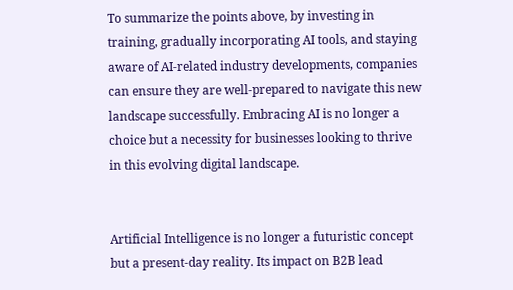To summarize the points above, by investing in training, gradually incorporating AI tools, and staying aware of AI-related industry developments, companies can ensure they are well-prepared to navigate this new landscape successfully. Embracing AI is no longer a choice but a necessity for businesses looking to thrive in this evolving digital landscape.


Artificial Intelligence is no longer a futuristic concept but a present-day reality. Its impact on B2B lead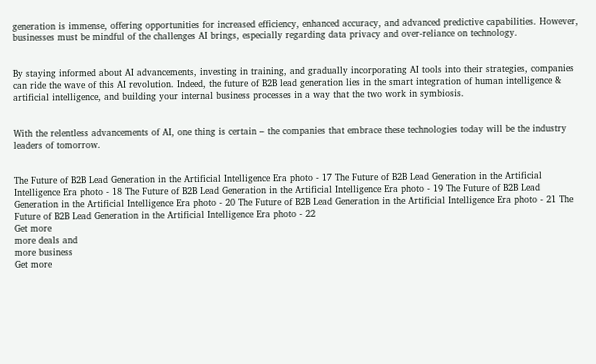generation is immense, offering opportunities for increased efficiency, enhanced accuracy, and advanced predictive capabilities. However, businesses must be mindful of the challenges AI brings, especially regarding data privacy and over-reliance on technology.


By staying informed about AI advancements, investing in training, and gradually incorporating AI tools into their strategies, companies can ride the wave of this AI revolution. Indeed, the future of B2B lead generation lies in the smart integration of human intelligence & artificial intelligence, and building your internal business processes in a way that the two work in symbiosis.


With the relentless advancements of AI, one thing is certain – the companies that embrace these technologies today will be the industry leaders of tomorrow.


The Future of B2B Lead Generation in the Artificial Intelligence Era photo - 17 The Future of B2B Lead Generation in the Artificial Intelligence Era photo - 18 The Future of B2B Lead Generation in the Artificial Intelligence Era photo - 19 The Future of B2B Lead Generation in the Artificial Intelligence Era photo - 20 The Future of B2B Lead Generation in the Artificial Intelligence Era photo - 21 The Future of B2B Lead Generation in the Artificial Intelligence Era photo - 22
Get more
more deals and
more business
Get more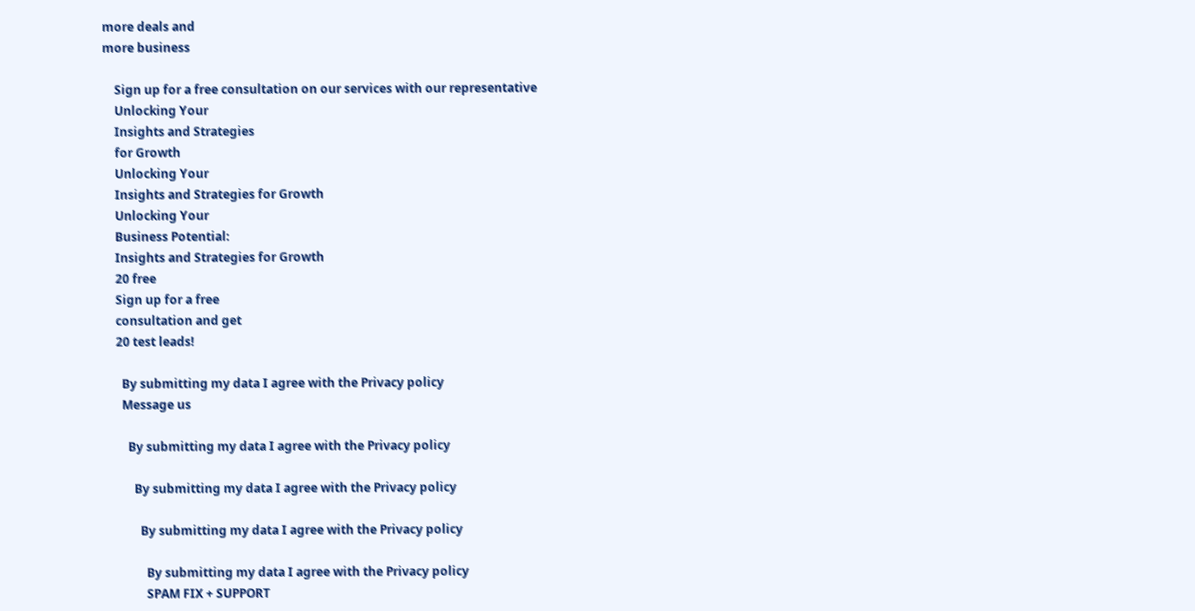more deals and
more business

    Sign up for a free consultation on our services with our representative
    Unlocking Your
    Insights and Strategies
    for Growth
    Unlocking Your
    Insights and Strategies for Growth
    Unlocking Your
    Business Potential:
    Insights and Strategies for Growth
    20 free
    Sign up for a free
    consultation and get
    20 test leads!

      By submitting my data I agree with the Privacy policy
      Message us

        By submitting my data I agree with the Privacy policy

          By submitting my data I agree with the Privacy policy

            By submitting my data I agree with the Privacy policy

              By submitting my data I agree with the Privacy policy
              SPAM FIX + SUPPORT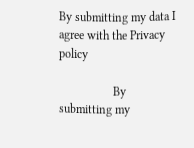By submitting my data I agree with the Privacy policy

                  By submitting my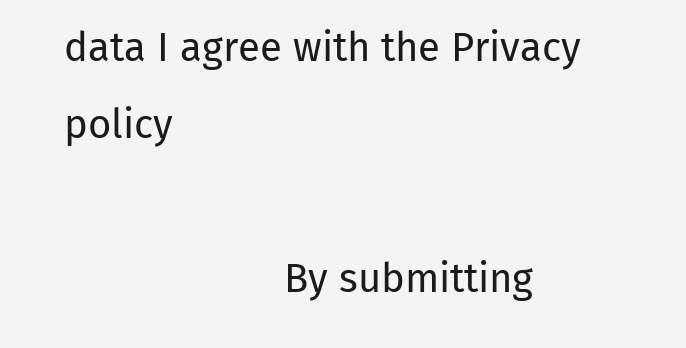data I agree with the Privacy policy

                    By submitting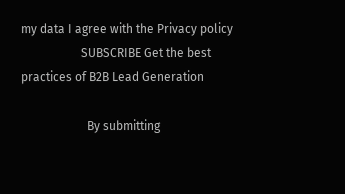my data I agree with the Privacy policy
                    SUBSCRIBE Get the best practices of B2B Lead Generation

                      By submitting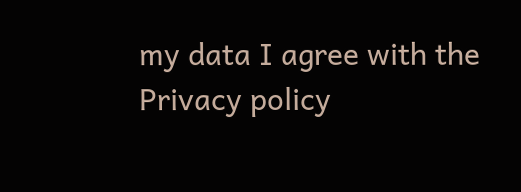my data I agree with the Privacy policy